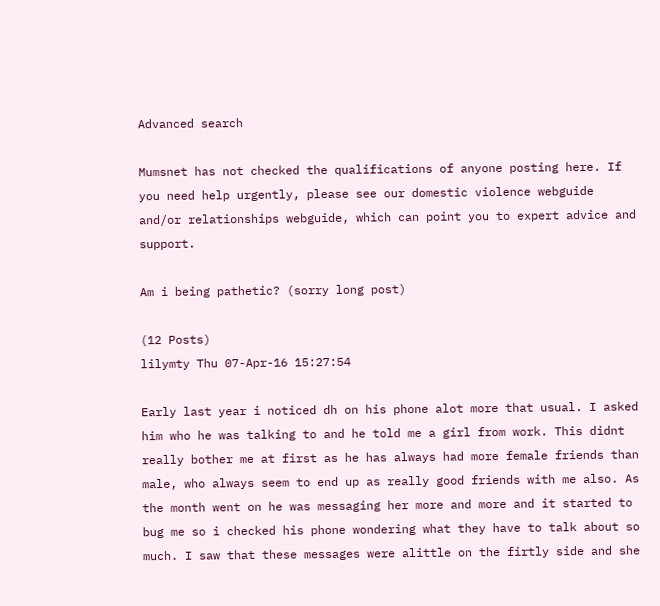Advanced search

Mumsnet has not checked the qualifications of anyone posting here. If you need help urgently, please see our domestic violence webguide and/or relationships webguide, which can point you to expert advice and support.

Am i being pathetic? (sorry long post)

(12 Posts)
lilymty Thu 07-Apr-16 15:27:54

Early last year i noticed dh on his phone alot more that usual. I asked him who he was talking to and he told me a girl from work. This didnt really bother me at first as he has always had more female friends than male, who always seem to end up as really good friends with me also. As the month went on he was messaging her more and more and it started to bug me so i checked his phone wondering what they have to talk about so much. I saw that these messages were alittle on the firtly side and she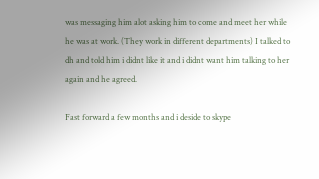was messaging him alot asking him to come and meet her while he was at work. (They work in different departments) I talked to dh and told him i didnt like it and i didnt want him talking to her again and he agreed.

Fast forward a few months and i deside to skype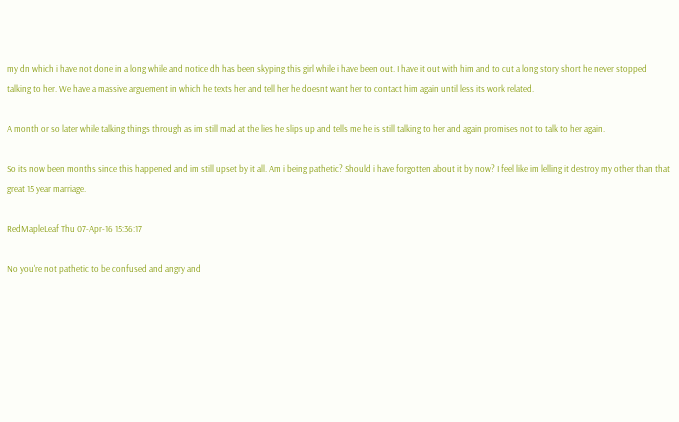my dn which i have not done in a long while and notice dh has been skyping this girl while i have been out. I have it out with him and to cut a long story short he never stopped talking to her. We have a massive arguement in which he texts her and tell her he doesnt want her to contact him again until less its work related.

A month or so later while talking things through as im still mad at the lies he slips up and tells me he is still talking to her and again promises not to talk to her again.

So its now been months since this happened and im still upset by it all. Am i being pathetic? Should i have forgotten about it by now? I feel like im lelling it destroy my other than that great 15 year marriage.

RedMapleLeaf Thu 07-Apr-16 15:36:17

No you're not pathetic to be confused and angry and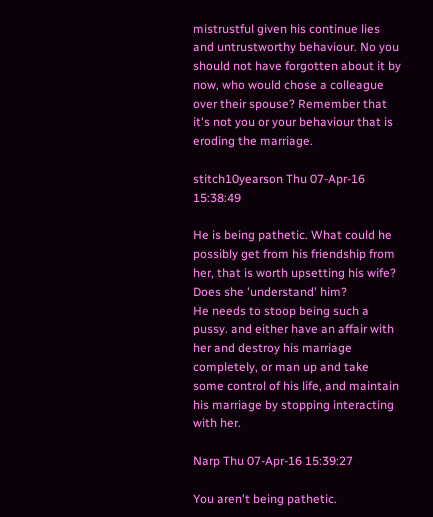mistrustful given his continue lies and untrustworthy behaviour. No you should not have forgotten about it by now, who would chose a colleague over their spouse? Remember that it's not you or your behaviour that is eroding the marriage.

stitch10yearson Thu 07-Apr-16 15:38:49

He is being pathetic. What could he possibly get from his friendship from her, that is worth upsetting his wife? Does she 'understand' him?
He needs to stoop being such a pussy. and either have an affair with her and destroy his marriage completely, or man up and take some control of his life, and maintain his marriage by stopping interacting with her.

Narp Thu 07-Apr-16 15:39:27

You aren't being pathetic.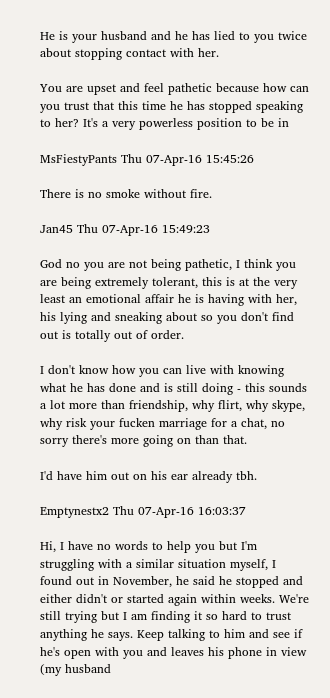He is your husband and he has lied to you twice about stopping contact with her.

You are upset and feel pathetic because how can you trust that this time he has stopped speaking to her? It's a very powerless position to be in

MsFiestyPants Thu 07-Apr-16 15:45:26

There is no smoke without fire.

Jan45 Thu 07-Apr-16 15:49:23

God no you are not being pathetic, I think you are being extremely tolerant, this is at the very least an emotional affair he is having with her, his lying and sneaking about so you don't find out is totally out of order.

I don't know how you can live with knowing what he has done and is still doing - this sounds a lot more than friendship, why flirt, why skype, why risk your fucken marriage for a chat, no sorry there's more going on than that.

I'd have him out on his ear already tbh.

Emptynestx2 Thu 07-Apr-16 16:03:37

Hi, I have no words to help you but I'm struggling with a similar situation myself, I found out in November, he said he stopped and either didn't or started again within weeks. We're still trying but I am finding it so hard to trust anything he says. Keep talking to him and see if he's open with you and leaves his phone in view (my husband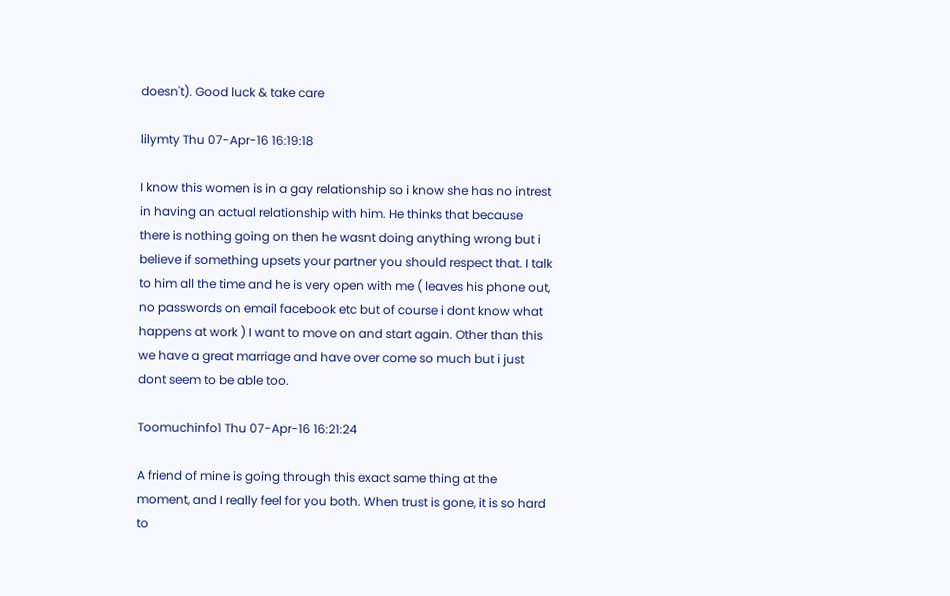doesn't). Good luck & take care

lilymty Thu 07-Apr-16 16:19:18

I know this women is in a gay relationship so i know she has no intrest in having an actual relationship with him. He thinks that because there is nothing going on then he wasnt doing anything wrong but i believe if something upsets your partner you should respect that. I talk to him all the time and he is very open with me ( leaves his phone out, no passwords on email facebook etc but of course i dont know what happens at work ) I want to move on and start again. Other than this we have a great marriage and have over come so much but i just dont seem to be able too.

Toomuchinfo1 Thu 07-Apr-16 16:21:24

A friend of mine is going through this exact same thing at the moment, and I really feel for you both. When trust is gone, it is so hard to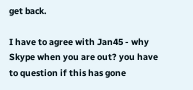get back.

I have to agree with Jan45 - why Skype when you are out? you have to question if this has gone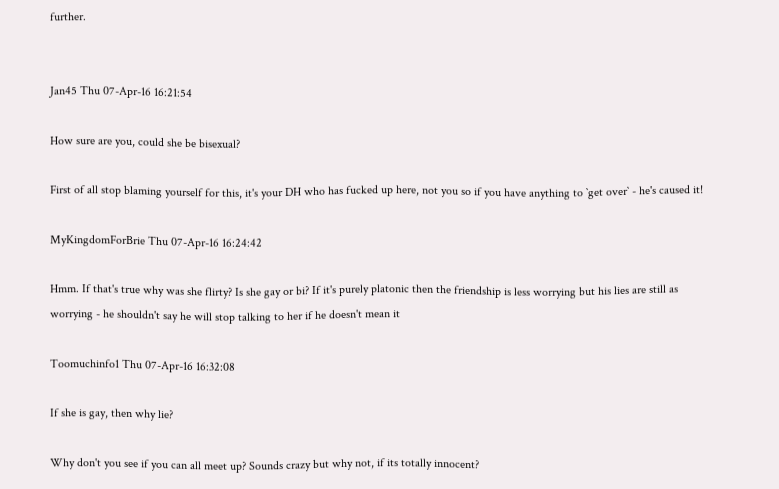further.


Jan45 Thu 07-Apr-16 16:21:54

How sure are you, could she be bisexual?

First of all stop blaming yourself for this, it's your DH who has fucked up here, not you so if you have anything to `get over` - he's caused it!

MyKingdomForBrie Thu 07-Apr-16 16:24:42

Hmm. If that's true why was she flirty? Is she gay or bi? If it's purely platonic then the friendship is less worrying but his lies are still as worrying - he shouldn't say he will stop talking to her if he doesn't mean it

Toomuchinfo1 Thu 07-Apr-16 16:32:08

If she is gay, then why lie?

Why don't you see if you can all meet up? Sounds crazy but why not, if its totally innocent?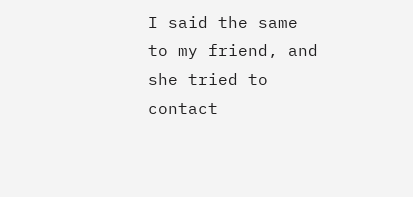I said the same to my friend, and she tried to contact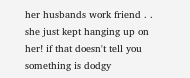her husbands work friend . . she just kept hanging up on her! if that doesn't tell you something is dodgy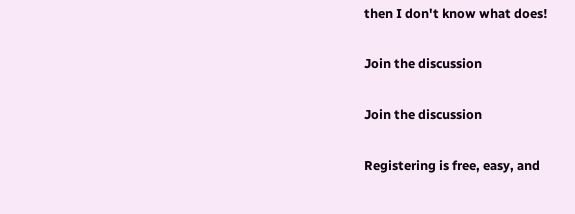then I don't know what does!

Join the discussion

Join the discussion

Registering is free, easy, and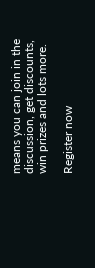means you can join in the discussion, get discounts, win prizes and lots more.

Register now